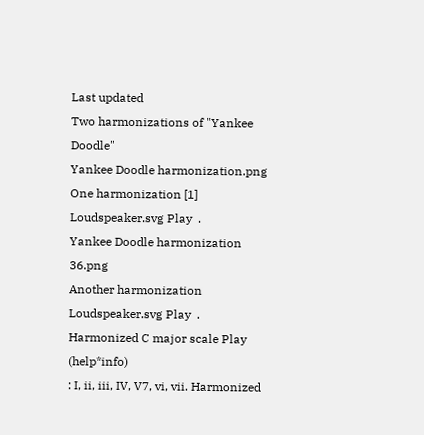Last updated
Two harmonizations of "Yankee Doodle"
Yankee Doodle harmonization.png
One harmonization [1] Loudspeaker.svg Play  .
Yankee Doodle harmonization 36.png
Another harmonization Loudspeaker.svg Play  .
Harmonized C major scale Play (help*info)
: I, ii, iii, IV, V7, vi, vii. Harmonized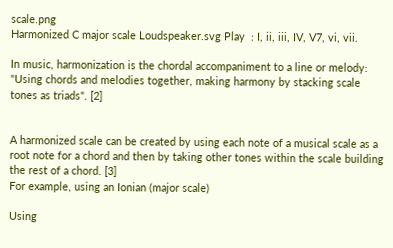scale.png
Harmonized C major scale Loudspeaker.svg Play  : I, ii, iii, IV, V7, vi, vii.

In music, harmonization is the chordal accompaniment to a line or melody: "Using chords and melodies together, making harmony by stacking scale tones as triads". [2]


A harmonized scale can be created by using each note of a musical scale as a root note for a chord and then by taking other tones within the scale building the rest of a chord. [3]
For example, using an Ionian (major scale)

Using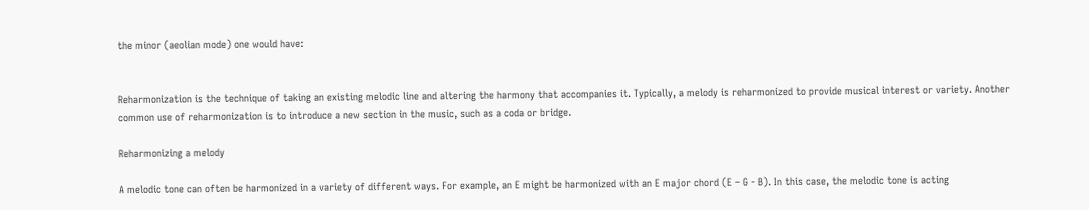the minor (aeolian mode) one would have:


Reharmonization is the technique of taking an existing melodic line and altering the harmony that accompanies it. Typically, a melody is reharmonized to provide musical interest or variety. Another common use of reharmonization is to introduce a new section in the music, such as a coda or bridge.

Reharmonizing a melody

A melodic tone can often be harmonized in a variety of different ways. For example, an E might be harmonized with an E major chord (E – G - B). In this case, the melodic tone is acting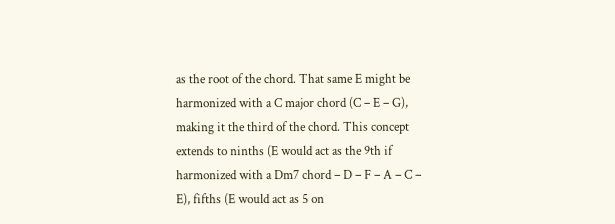as the root of the chord. That same E might be harmonized with a C major chord (C – E – G), making it the third of the chord. This concept extends to ninths (E would act as the 9th if harmonized with a Dm7 chord – D – F – A – C – E), fifths (E would act as 5 on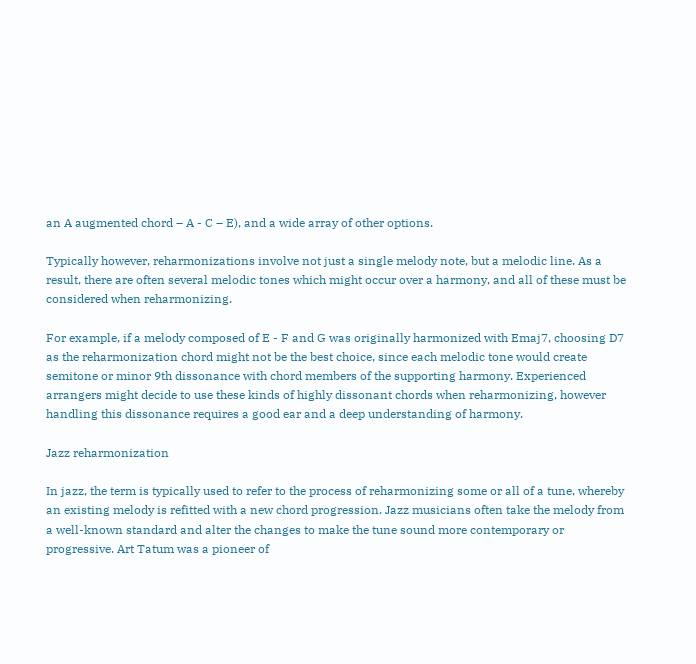an A augmented chord – A - C – E), and a wide array of other options.

Typically however, reharmonizations involve not just a single melody note, but a melodic line. As a result, there are often several melodic tones which might occur over a harmony, and all of these must be considered when reharmonizing.

For example, if a melody composed of E - F and G was originally harmonized with Emaj7, choosing D7 as the reharmonization chord might not be the best choice, since each melodic tone would create semitone or minor 9th dissonance with chord members of the supporting harmony. Experienced arrangers might decide to use these kinds of highly dissonant chords when reharmonizing, however handling this dissonance requires a good ear and a deep understanding of harmony.

Jazz reharmonization

In jazz, the term is typically used to refer to the process of reharmonizing some or all of a tune, whereby an existing melody is refitted with a new chord progression. Jazz musicians often take the melody from a well-known standard and alter the changes to make the tune sound more contemporary or progressive. Art Tatum was a pioneer of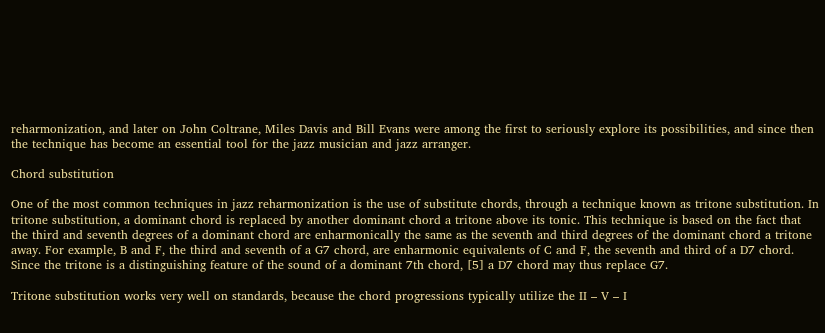reharmonization, and later on John Coltrane, Miles Davis and Bill Evans were among the first to seriously explore its possibilities, and since then the technique has become an essential tool for the jazz musician and jazz arranger.

Chord substitution

One of the most common techniques in jazz reharmonization is the use of substitute chords, through a technique known as tritone substitution. In tritone substitution, a dominant chord is replaced by another dominant chord a tritone above its tonic. This technique is based on the fact that the third and seventh degrees of a dominant chord are enharmonically the same as the seventh and third degrees of the dominant chord a tritone away. For example, B and F, the third and seventh of a G7 chord, are enharmonic equivalents of C and F, the seventh and third of a D7 chord. Since the tritone is a distinguishing feature of the sound of a dominant 7th chord, [5] a D7 chord may thus replace G7.

Tritone substitution works very well on standards, because the chord progressions typically utilize the II – V – I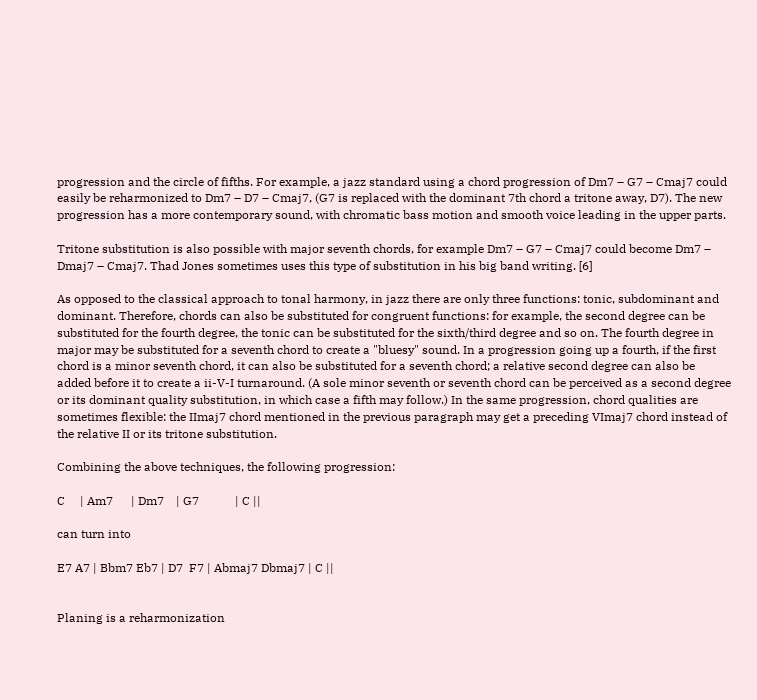progression and the circle of fifths. For example, a jazz standard using a chord progression of Dm7 – G7 – Cmaj7 could easily be reharmonized to Dm7 – D7 – Cmaj7, (G7 is replaced with the dominant 7th chord a tritone away, D7). The new progression has a more contemporary sound, with chromatic bass motion and smooth voice leading in the upper parts.

Tritone substitution is also possible with major seventh chords, for example Dm7 – G7 – Cmaj7 could become Dm7 – Dmaj7 – Cmaj7. Thad Jones sometimes uses this type of substitution in his big band writing. [6]

As opposed to the classical approach to tonal harmony, in jazz there are only three functions: tonic, subdominant and dominant. Therefore, chords can also be substituted for congruent functions: for example, the second degree can be substituted for the fourth degree, the tonic can be substituted for the sixth/third degree and so on. The fourth degree in major may be substituted for a seventh chord to create a "bluesy" sound. In a progression going up a fourth, if the first chord is a minor seventh chord, it can also be substituted for a seventh chord; a relative second degree can also be added before it to create a ii-V-I turnaround. (A sole minor seventh or seventh chord can be perceived as a second degree or its dominant quality substitution, in which case a fifth may follow.) In the same progression, chord qualities are sometimes flexible: the IImaj7 chord mentioned in the previous paragraph may get a preceding VImaj7 chord instead of the relative II or its tritone substitution.

Combining the above techniques, the following progression:

C     | Am7      | Dm7    | G7            | C ||

can turn into

E7 A7 | Bbm7 Eb7 | D7  F7 | Abmaj7 Dbmaj7 | C ||


Planing is a reharmonization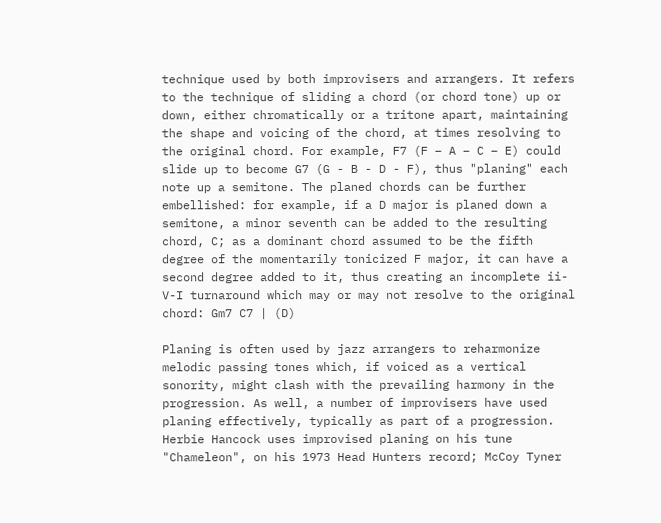technique used by both improvisers and arrangers. It refers to the technique of sliding a chord (or chord tone) up or down, either chromatically or a tritone apart, maintaining the shape and voicing of the chord, at times resolving to the original chord. For example, F7 (F – A – C – E) could slide up to become G7 (G - B - D - F), thus "planing" each note up a semitone. The planed chords can be further embellished: for example, if a D major is planed down a semitone, a minor seventh can be added to the resulting chord, C; as a dominant chord assumed to be the fifth degree of the momentarily tonicized F major, it can have a second degree added to it, thus creating an incomplete ii-V-I turnaround which may or may not resolve to the original chord: Gm7 C7 | (D)

Planing is often used by jazz arrangers to reharmonize melodic passing tones which, if voiced as a vertical sonority, might clash with the prevailing harmony in the progression. As well, a number of improvisers have used planing effectively, typically as part of a progression. Herbie Hancock uses improvised planing on his tune "Chameleon", on his 1973 Head Hunters record; McCoy Tyner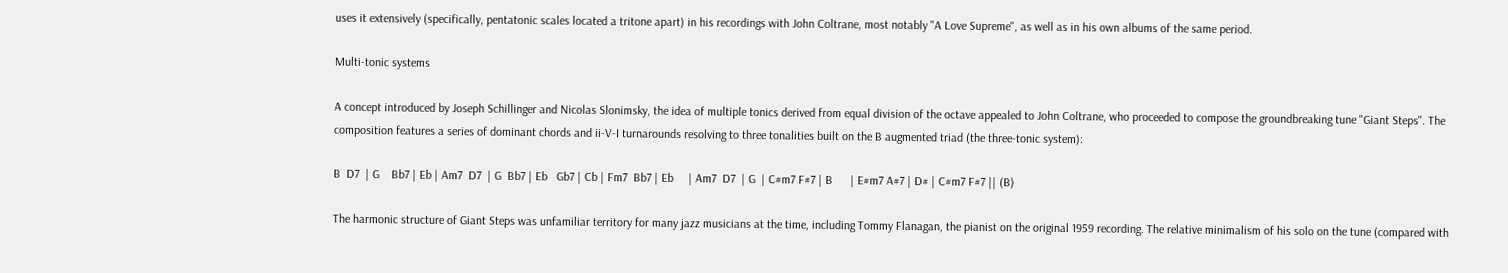uses it extensively (specifically, pentatonic scales located a tritone apart) in his recordings with John Coltrane, most notably "A Love Supreme", as well as in his own albums of the same period.

Multi-tonic systems

A concept introduced by Joseph Schillinger and Nicolas Slonimsky, the idea of multiple tonics derived from equal division of the octave appealed to John Coltrane, who proceeded to compose the groundbreaking tune "Giant Steps". The composition features a series of dominant chords and ii-V-I turnarounds resolving to three tonalities built on the B augmented triad (the three-tonic system):

B  D7  | G    Bb7 | Eb | Am7  D7  | G  Bb7 | Eb   Gb7 | Cb | Fm7  Bb7 | Eb     | Am7  D7  | G  | C#m7 F#7 | B      | E#m7 A#7 | D# | C#m7 F#7 || (B)

The harmonic structure of Giant Steps was unfamiliar territory for many jazz musicians at the time, including Tommy Flanagan, the pianist on the original 1959 recording. The relative minimalism of his solo on the tune (compared with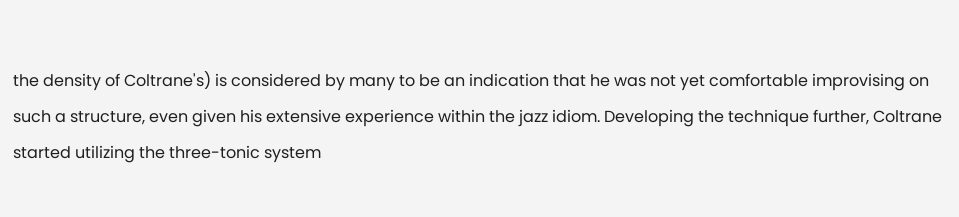the density of Coltrane's) is considered by many to be an indication that he was not yet comfortable improvising on such a structure, even given his extensive experience within the jazz idiom. Developing the technique further, Coltrane started utilizing the three-tonic system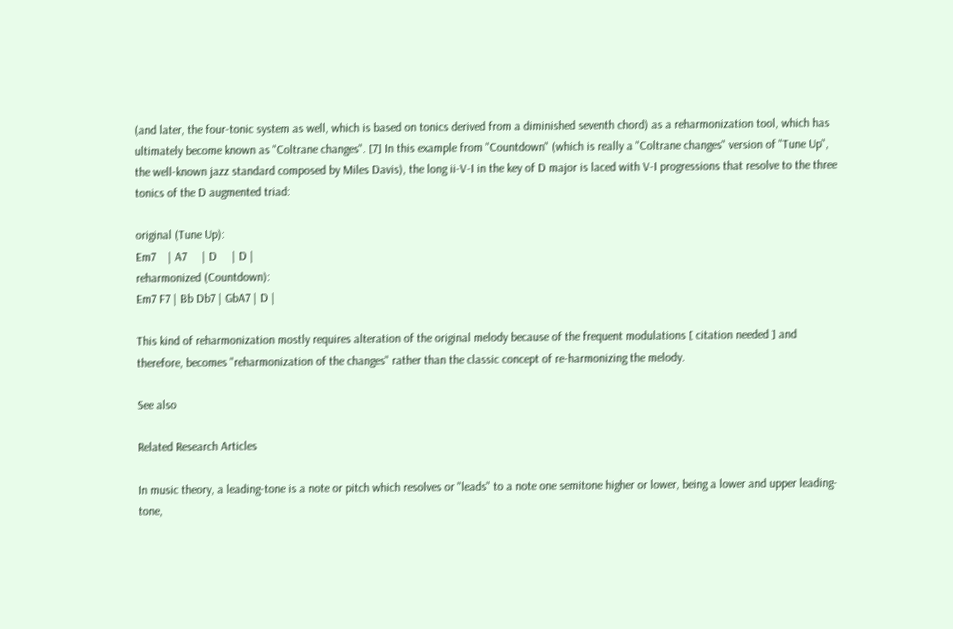(and later, the four-tonic system as well, which is based on tonics derived from a diminished seventh chord) as a reharmonization tool, which has ultimately become known as "Coltrane changes". [7] In this example from "Countdown" (which is really a "Coltrane changes" version of "Tune Up", the well-known jazz standard composed by Miles Davis), the long ii-V-I in the key of D major is laced with V-I progressions that resolve to the three tonics of the D augmented triad:

original (Tune Up):
Em7    | A7     | D     | D |
reharmonized (Countdown):
Em7 F7 | Bb Db7 | GbA7 | D |

This kind of reharmonization mostly requires alteration of the original melody because of the frequent modulations [ citation needed ] and therefore, becomes "reharmonization of the changes" rather than the classic concept of re-harmonizing the melody.

See also

Related Research Articles

In music theory, a leading-tone is a note or pitch which resolves or "leads" to a note one semitone higher or lower, being a lower and upper leading-tone,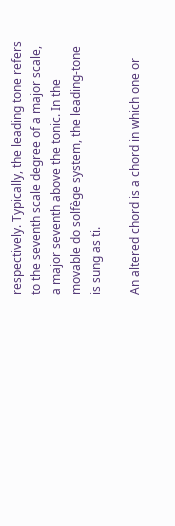respectively. Typically, the leading tone refers to the seventh scale degree of a major scale, a major seventh above the tonic. In the movable do solfège system, the leading-tone is sung as ti.

An altered chord is a chord in which one or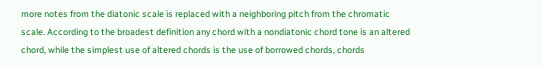more notes from the diatonic scale is replaced with a neighboring pitch from the chromatic scale. According to the broadest definition any chord with a nondiatonic chord tone is an altered chord, while the simplest use of altered chords is the use of borrowed chords, chords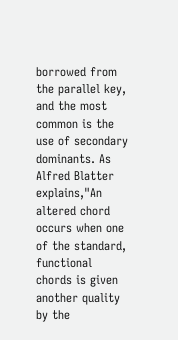borrowed from the parallel key, and the most common is the use of secondary dominants. As Alfred Blatter explains,"An altered chord occurs when one of the standard, functional chords is given another quality by the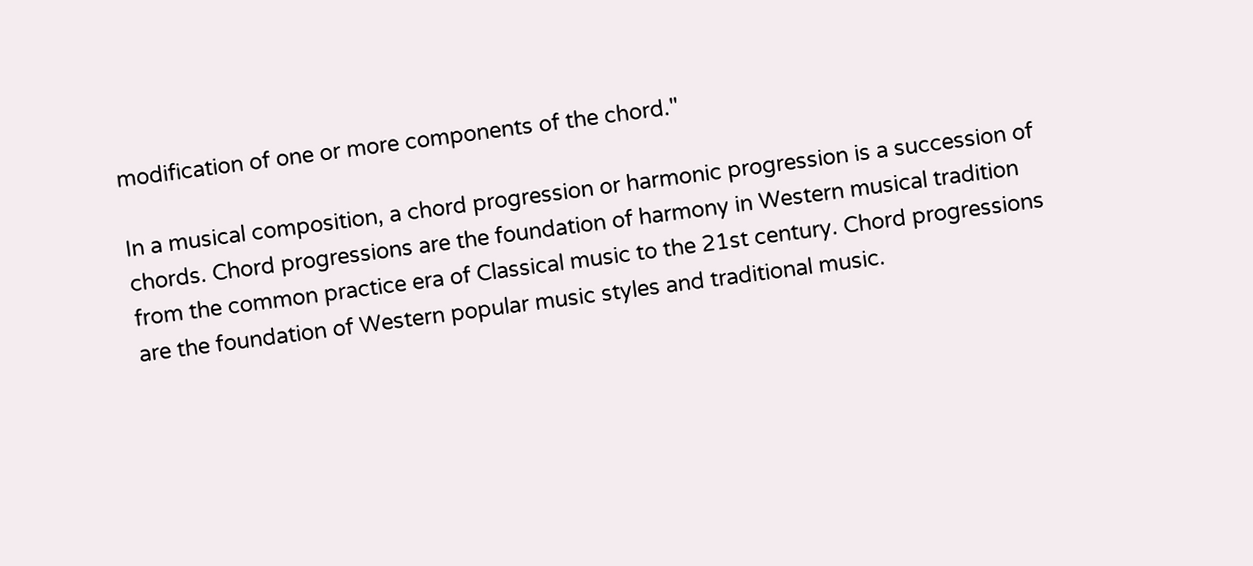modification of one or more components of the chord."

In a musical composition, a chord progression or harmonic progression is a succession of chords. Chord progressions are the foundation of harmony in Western musical tradition from the common practice era of Classical music to the 21st century. Chord progressions are the foundation of Western popular music styles and traditional music.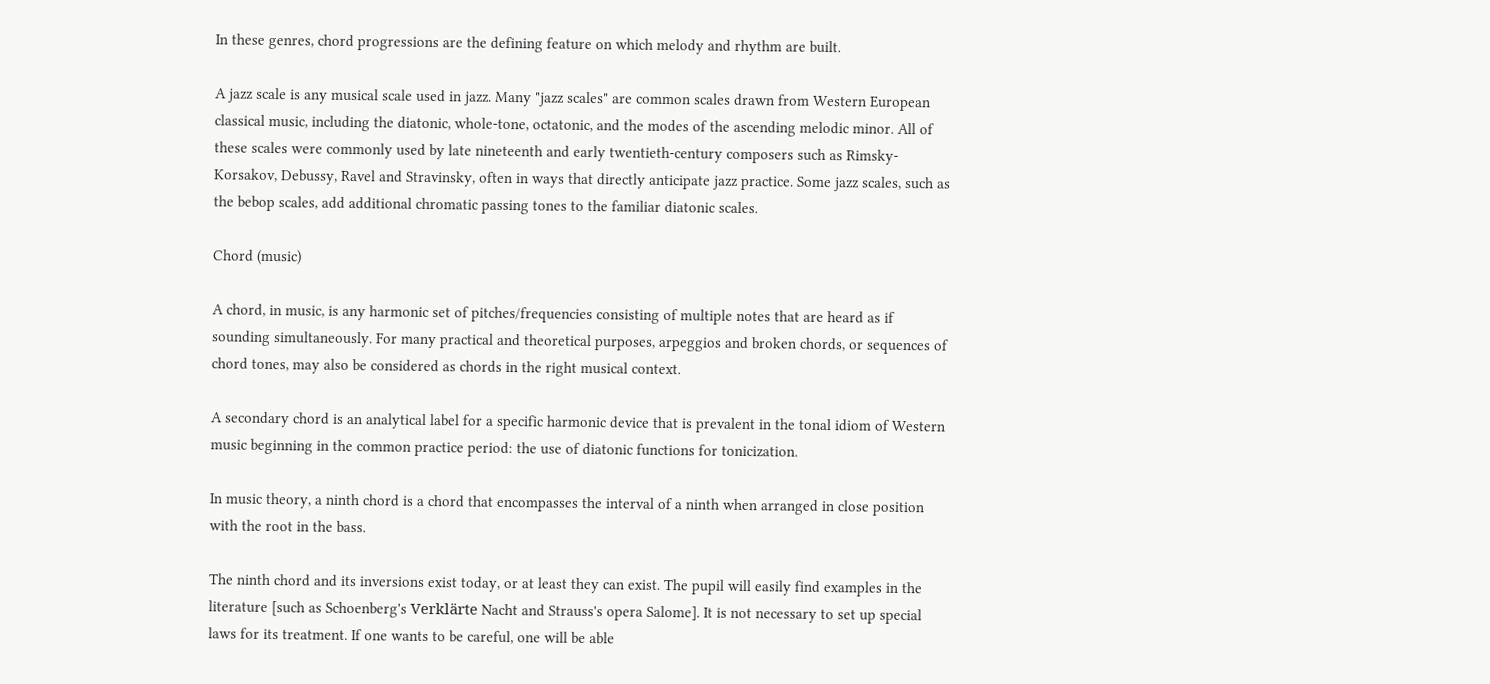In these genres, chord progressions are the defining feature on which melody and rhythm are built.

A jazz scale is any musical scale used in jazz. Many "jazz scales" are common scales drawn from Western European classical music, including the diatonic, whole-tone, octatonic, and the modes of the ascending melodic minor. All of these scales were commonly used by late nineteenth and early twentieth-century composers such as Rimsky-Korsakov, Debussy, Ravel and Stravinsky, often in ways that directly anticipate jazz practice. Some jazz scales, such as the bebop scales, add additional chromatic passing tones to the familiar diatonic scales.

Chord (music)

A chord, in music, is any harmonic set of pitches/frequencies consisting of multiple notes that are heard as if sounding simultaneously. For many practical and theoretical purposes, arpeggios and broken chords, or sequences of chord tones, may also be considered as chords in the right musical context.

A secondary chord is an analytical label for a specific harmonic device that is prevalent in the tonal idiom of Western music beginning in the common practice period: the use of diatonic functions for tonicization.

In music theory, a ninth chord is a chord that encompasses the interval of a ninth when arranged in close position with the root in the bass.

The ninth chord and its inversions exist today, or at least they can exist. The pupil will easily find examples in the literature [such as Schoenberg's Verklärte Nacht and Strauss's opera Salome]. It is not necessary to set up special laws for its treatment. If one wants to be careful, one will be able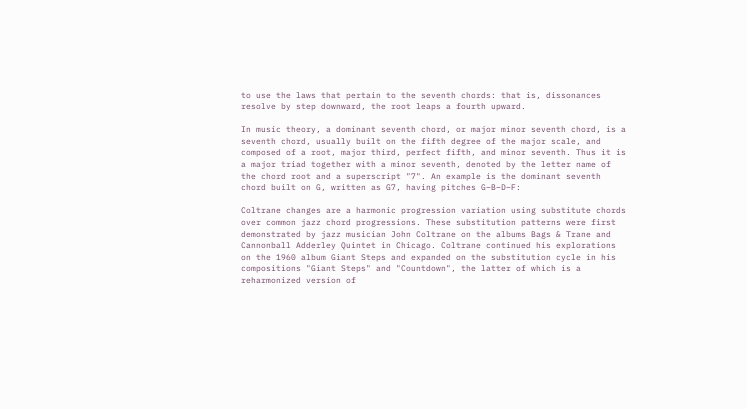to use the laws that pertain to the seventh chords: that is, dissonances resolve by step downward, the root leaps a fourth upward.

In music theory, a dominant seventh chord, or major minor seventh chord, is a seventh chord, usually built on the fifth degree of the major scale, and composed of a root, major third, perfect fifth, and minor seventh. Thus it is a major triad together with a minor seventh, denoted by the letter name of the chord root and a superscript "7". An example is the dominant seventh chord built on G, written as G7, having pitches G–B–D–F:

Coltrane changes are a harmonic progression variation using substitute chords over common jazz chord progressions. These substitution patterns were first demonstrated by jazz musician John Coltrane on the albums Bags & Trane and Cannonball Adderley Quintet in Chicago. Coltrane continued his explorations on the 1960 album Giant Steps and expanded on the substitution cycle in his compositions "Giant Steps" and "Countdown", the latter of which is a reharmonized version of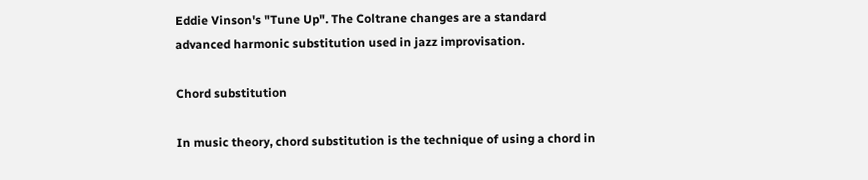Eddie Vinson's "Tune Up". The Coltrane changes are a standard advanced harmonic substitution used in jazz improvisation.

Chord substitution

In music theory, chord substitution is the technique of using a chord in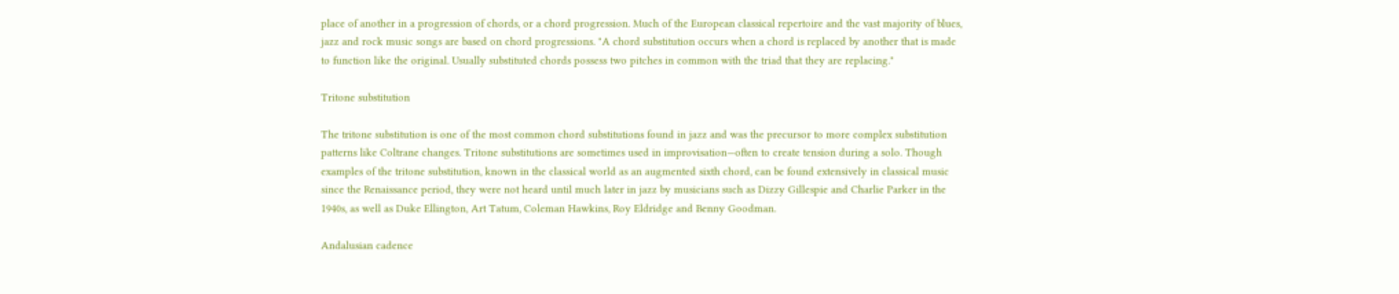place of another in a progression of chords, or a chord progression. Much of the European classical repertoire and the vast majority of blues, jazz and rock music songs are based on chord progressions. "A chord substitution occurs when a chord is replaced by another that is made to function like the original. Usually substituted chords possess two pitches in common with the triad that they are replacing."

Tritone substitution

The tritone substitution is one of the most common chord substitutions found in jazz and was the precursor to more complex substitution patterns like Coltrane changes. Tritone substitutions are sometimes used in improvisation—often to create tension during a solo. Though examples of the tritone substitution, known in the classical world as an augmented sixth chord, can be found extensively in classical music since the Renaissance period, they were not heard until much later in jazz by musicians such as Dizzy Gillespie and Charlie Parker in the 1940s, as well as Duke Ellington, Art Tatum, Coleman Hawkins, Roy Eldridge and Benny Goodman.

Andalusian cadence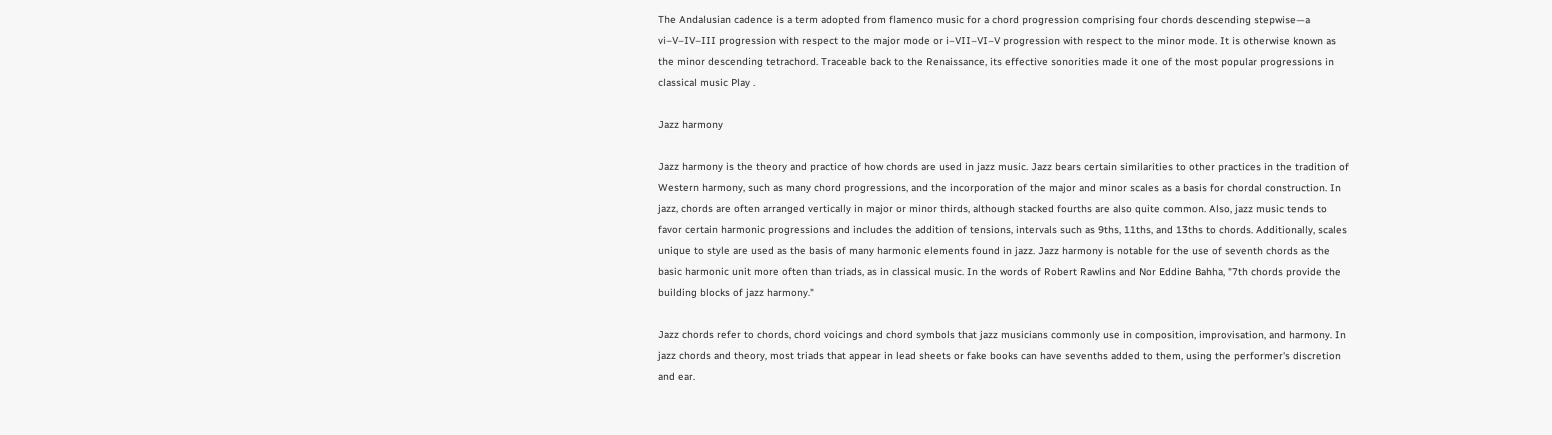The Andalusian cadence is a term adopted from flamenco music for a chord progression comprising four chords descending stepwise—a vi–V–IV–III progression with respect to the major mode or i–VII–VI–V progression with respect to the minor mode. It is otherwise known as the minor descending tetrachord. Traceable back to the Renaissance, its effective sonorities made it one of the most popular progressions in classical music Play .

Jazz harmony

Jazz harmony is the theory and practice of how chords are used in jazz music. Jazz bears certain similarities to other practices in the tradition of Western harmony, such as many chord progressions, and the incorporation of the major and minor scales as a basis for chordal construction. In jazz, chords are often arranged vertically in major or minor thirds, although stacked fourths are also quite common. Also, jazz music tends to favor certain harmonic progressions and includes the addition of tensions, intervals such as 9ths, 11ths, and 13ths to chords. Additionally, scales unique to style are used as the basis of many harmonic elements found in jazz. Jazz harmony is notable for the use of seventh chords as the basic harmonic unit more often than triads, as in classical music. In the words of Robert Rawlins and Nor Eddine Bahha, "7th chords provide the building blocks of jazz harmony."

Jazz chords refer to chords, chord voicings and chord symbols that jazz musicians commonly use in composition, improvisation, and harmony. In jazz chords and theory, most triads that appear in lead sheets or fake books can have sevenths added to them, using the performer's discretion and ear.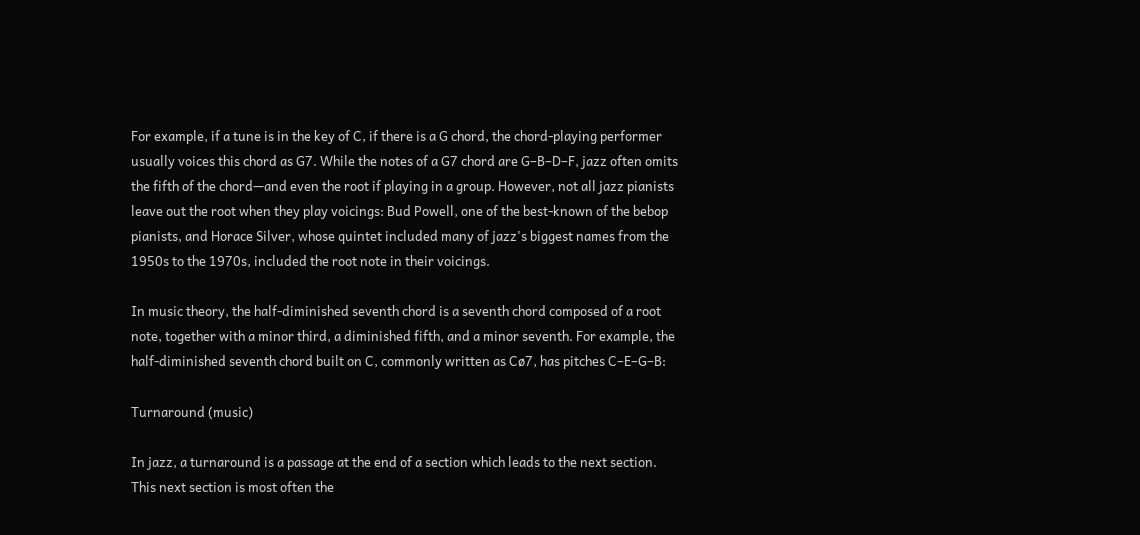For example, if a tune is in the key of C, if there is a G chord, the chord-playing performer usually voices this chord as G7. While the notes of a G7 chord are G–B–D–F, jazz often omits the fifth of the chord—and even the root if playing in a group. However, not all jazz pianists leave out the root when they play voicings: Bud Powell, one of the best-known of the bebop pianists, and Horace Silver, whose quintet included many of jazz's biggest names from the 1950s to the 1970s, included the root note in their voicings.

In music theory, the half-diminished seventh chord is a seventh chord composed of a root note, together with a minor third, a diminished fifth, and a minor seventh. For example, the half-diminished seventh chord built on C, commonly written as Cø7, has pitches C–E–G–B:

Turnaround (music)

In jazz, a turnaround is a passage at the end of a section which leads to the next section. This next section is most often the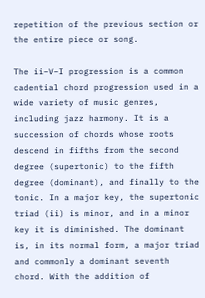repetition of the previous section or the entire piece or song.

The ii–V–I progression is a common cadential chord progression used in a wide variety of music genres, including jazz harmony. It is a succession of chords whose roots descend in fifths from the second degree (supertonic) to the fifth degree (dominant), and finally to the tonic. In a major key, the supertonic triad (ii) is minor, and in a minor key it is diminished. The dominant is, in its normal form, a major triad and commonly a dominant seventh chord. With the addition of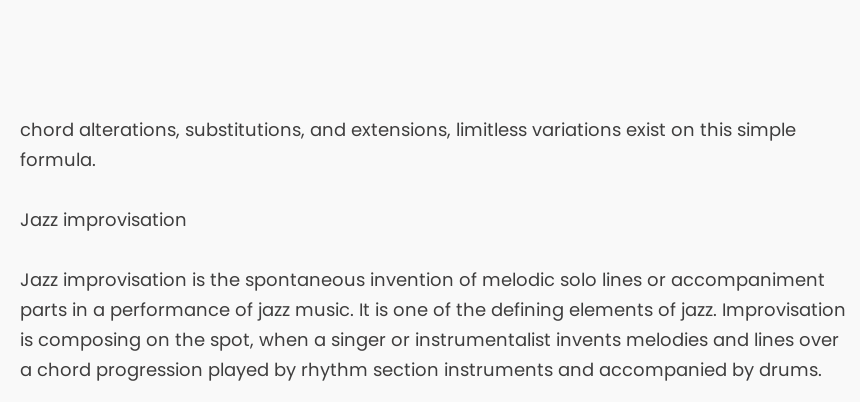chord alterations, substitutions, and extensions, limitless variations exist on this simple formula.

Jazz improvisation

Jazz improvisation is the spontaneous invention of melodic solo lines or accompaniment parts in a performance of jazz music. It is one of the defining elements of jazz. Improvisation is composing on the spot, when a singer or instrumentalist invents melodies and lines over a chord progression played by rhythm section instruments and accompanied by drums.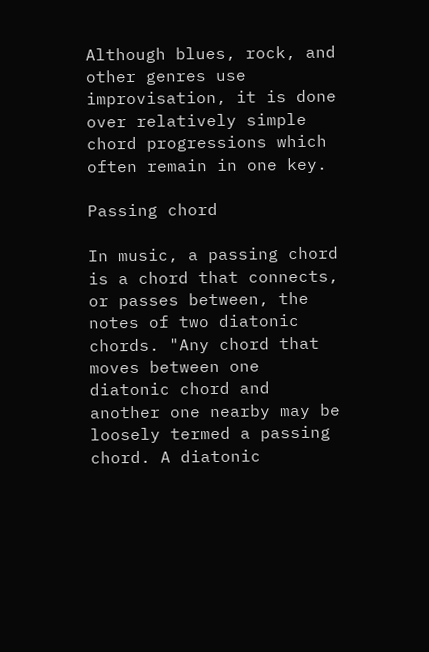Although blues, rock, and other genres use improvisation, it is done over relatively simple chord progressions which often remain in one key.

Passing chord

In music, a passing chord is a chord that connects, or passes between, the notes of two diatonic chords. "Any chord that moves between one diatonic chord and another one nearby may be loosely termed a passing chord. A diatonic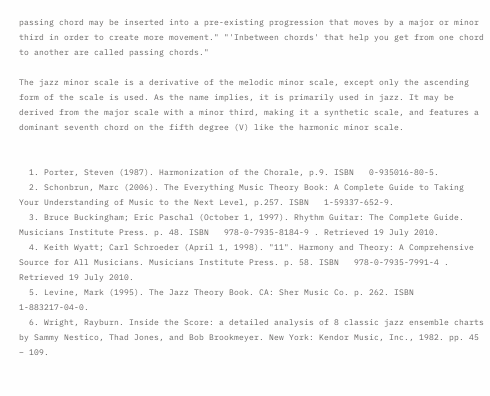passing chord may be inserted into a pre-existing progression that moves by a major or minor third in order to create more movement." "'Inbetween chords' that help you get from one chord to another are called passing chords."

The jazz minor scale is a derivative of the melodic minor scale, except only the ascending form of the scale is used. As the name implies, it is primarily used in jazz. It may be derived from the major scale with a minor third, making it a synthetic scale, and features a dominant seventh chord on the fifth degree (V) like the harmonic minor scale.


  1. Porter, Steven (1987). Harmonization of the Chorale, p.9. ISBN   0-935016-80-5.
  2. Schonbrun, Marc (2006). The Everything Music Theory Book: A Complete Guide to Taking Your Understanding of Music to the Next Level, p.257. ISBN   1-59337-652-9.
  3. Bruce Buckingham; Eric Paschal (October 1, 1997). Rhythm Guitar: The Complete Guide. Musicians Institute Press. p. 48. ISBN   978-0-7935-8184-9 . Retrieved 19 July 2010.
  4. Keith Wyatt; Carl Schroeder (April 1, 1998). "11". Harmony and Theory: A Comprehensive Source for All Musicians. Musicians Institute Press. p. 58. ISBN   978-0-7935-7991-4 . Retrieved 19 July 2010.
  5. Levine, Mark (1995). The Jazz Theory Book. CA: Sher Music Co. p. 262. ISBN   1-883217-04-0.
  6. Wright, Rayburn. Inside the Score: a detailed analysis of 8 classic jazz ensemble charts by Sammy Nestico, Thad Jones, and Bob Brookmeyer. New York: Kendor Music, Inc., 1982. pp. 45 – 109.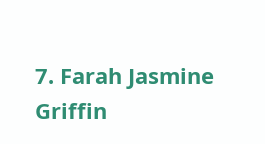7. Farah Jasmine Griffin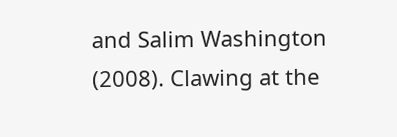and Salim Washington (2008). Clawing at the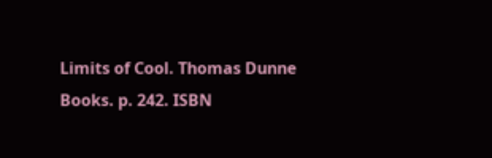Limits of Cool. Thomas Dunne Books. p. 242. ISBN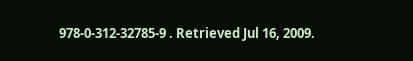978-0-312-32785-9 . Retrieved Jul 16, 2009.